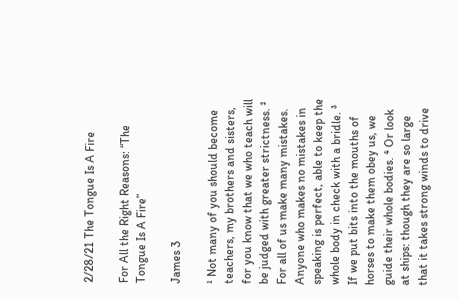2/28/21 The Tongue Is A Fire

For All the Right Reasons: “The Tongue Is A Fire”

James 3

¹ Not many of you should become teachers, my brothers and sisters, for you know that we who teach will be judged with greater strictness. ² For all of us make many mistakes. Anyone who makes no mistakes in speaking is perfect, able to keep the whole body in check with a bridle. ³ If we put bits into the mouths of horses to make them obey us, we guide their whole bodies. ⁴ Or look at ships: though they are so large that it takes strong winds to drive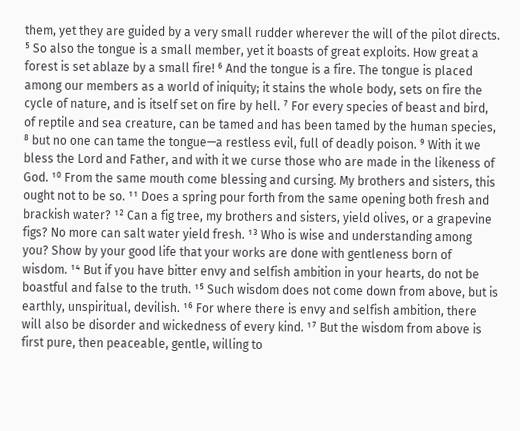them, yet they are guided by a very small rudder wherever the will of the pilot directs. ⁵ So also the tongue is a small member, yet it boasts of great exploits. How great a forest is set ablaze by a small fire! ⁶ And the tongue is a fire. The tongue is placed among our members as a world of iniquity; it stains the whole body, sets on fire the cycle of nature, and is itself set on fire by hell. ⁷ For every species of beast and bird, of reptile and sea creature, can be tamed and has been tamed by the human species, ⁸ but no one can tame the tongue—a restless evil, full of deadly poison. ⁹ With it we bless the Lord and Father, and with it we curse those who are made in the likeness of God. ¹⁰ From the same mouth come blessing and cursing. My brothers and sisters, this ought not to be so. ¹¹ Does a spring pour forth from the same opening both fresh and brackish water? ¹² Can a fig tree, my brothers and sisters, yield olives, or a grapevine figs? No more can salt water yield fresh. ¹³ Who is wise and understanding among you? Show by your good life that your works are done with gentleness born of wisdom. ¹⁴ But if you have bitter envy and selfish ambition in your hearts, do not be boastful and false to the truth. ¹⁵ Such wisdom does not come down from above, but is earthly, unspiritual, devilish. ¹⁶ For where there is envy and selfish ambition, there will also be disorder and wickedness of every kind. ¹⁷ But the wisdom from above is first pure, then peaceable, gentle, willing to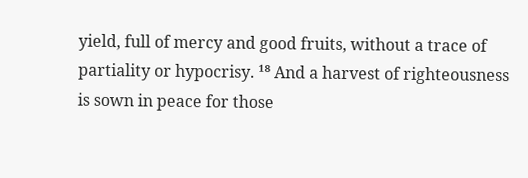yield, full of mercy and good fruits, without a trace of partiality or hypocrisy. ¹⁸ And a harvest of righteousness is sown in peace for those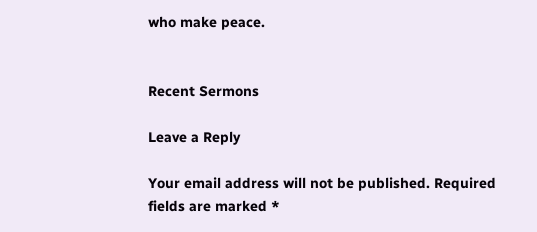who make peace.


Recent Sermons

Leave a Reply

Your email address will not be published. Required fields are marked *